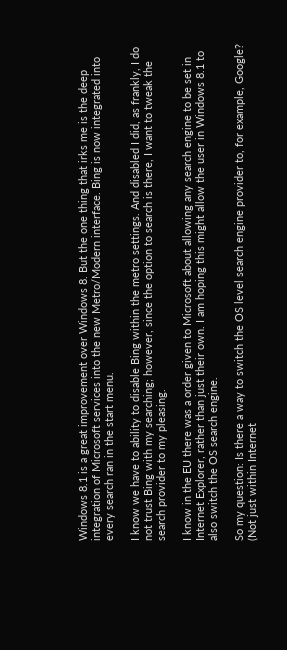Windows 8.1 is a great improvement over Windows 8. But the one thing that irks me is the deep integration of Microsoft services into the new Metro/Modern interface. Bing is now integrated into every search ran in the start menu.

I know we have to ability to disable Bing within the metro settings. And disabled I did, as frankly, I do not trust Bing with my searching; however, since the option to search is there, I want to tweak the search provider to my pleasing.

I know in the EU there was a order given to Microsoft about allowing any search engine to be set in Internet Explorer, rather than just their own. I am hoping this might allow the user in Windows 8.1 to also switch the OS search engine.

So my question: Is there a way to switch the OS level search engine provider to, for example, Google? (Not just within Internet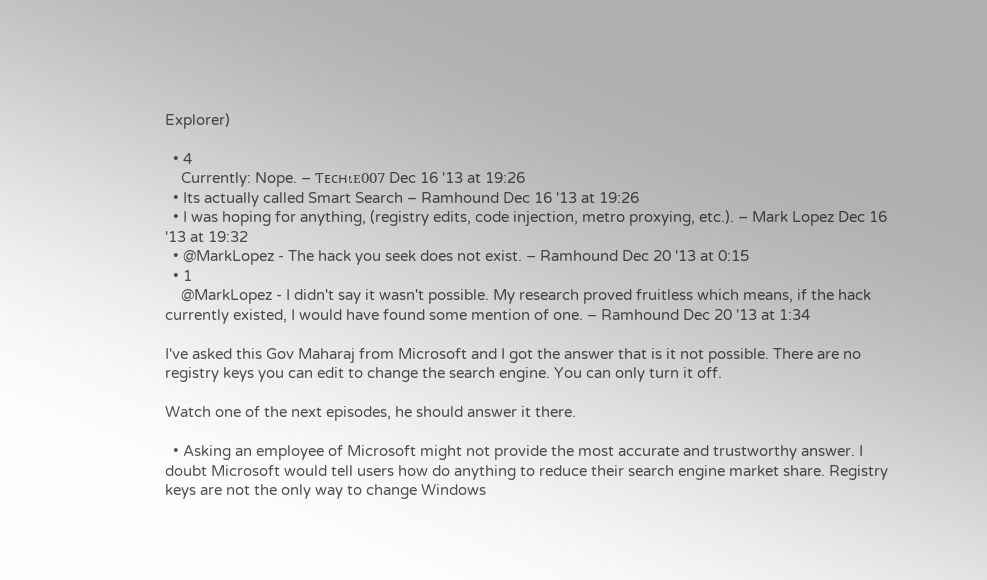Explorer)

  • 4
    Currently: Nope. – Ƭᴇcʜιᴇ007 Dec 16 '13 at 19:26
  • Its actually called Smart Search – Ramhound Dec 16 '13 at 19:26
  • I was hoping for anything, (registry edits, code injection, metro proxying, etc.). – Mark Lopez Dec 16 '13 at 19:32
  • @MarkLopez - The hack you seek does not exist. – Ramhound Dec 20 '13 at 0:15
  • 1
    @MarkLopez - I didn't say it wasn't possible. My research proved fruitless which means, if the hack currently existed, I would have found some mention of one. – Ramhound Dec 20 '13 at 1:34

I've asked this Gov Maharaj from Microsoft and I got the answer that is it not possible. There are no registry keys you can edit to change the search engine. You can only turn it off.

Watch one of the next episodes, he should answer it there.

  • Asking an employee of Microsoft might not provide the most accurate and trustworthy answer. I doubt Microsoft would tell users how do anything to reduce their search engine market share. Registry keys are not the only way to change Windows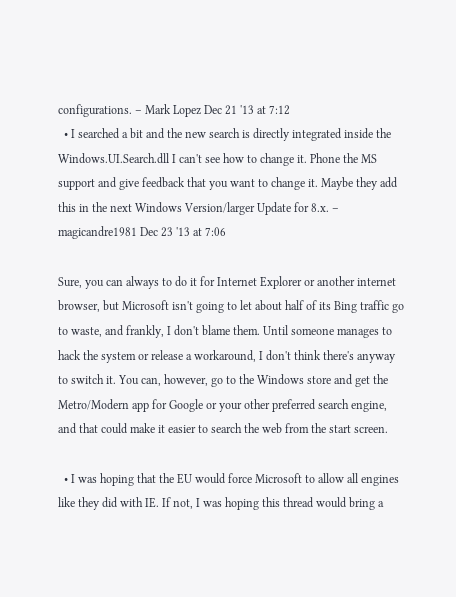configurations. – Mark Lopez Dec 21 '13 at 7:12
  • I searched a bit and the new search is directly integrated inside the Windows.UI.Search.dll I can't see how to change it. Phone the MS support and give feedback that you want to change it. Maybe they add this in the next Windows Version/larger Update for 8.x. – magicandre1981 Dec 23 '13 at 7:06

Sure, you can always to do it for Internet Explorer or another internet browser, but Microsoft isn't going to let about half of its Bing traffic go to waste, and frankly, I don't blame them. Until someone manages to hack the system or release a workaround, I don't think there's anyway to switch it. You can, however, go to the Windows store and get the Metro/Modern app for Google or your other preferred search engine, and that could make it easier to search the web from the start screen.

  • I was hoping that the EU would force Microsoft to allow all engines like they did with IE. If not, I was hoping this thread would bring a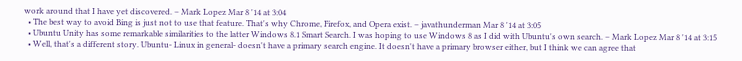work around that I have yet discovered. – Mark Lopez Mar 8 '14 at 3:04
  • The best way to avoid Bing is just not to use that feature. That's why Chrome, Firefox, and Opera exist. – javathunderman Mar 8 '14 at 3:05
  • Ubuntu Unity has some remarkable similarities to the latter Windows 8.1 Smart Search. I was hoping to use Windows 8 as I did with Ubuntu's own search. – Mark Lopez Mar 8 '14 at 3:15
  • Well, that's a different story. Ubuntu- Linux in general- doesn't have a primary search engine. It doesn't have a primary browser either, but I think we can agree that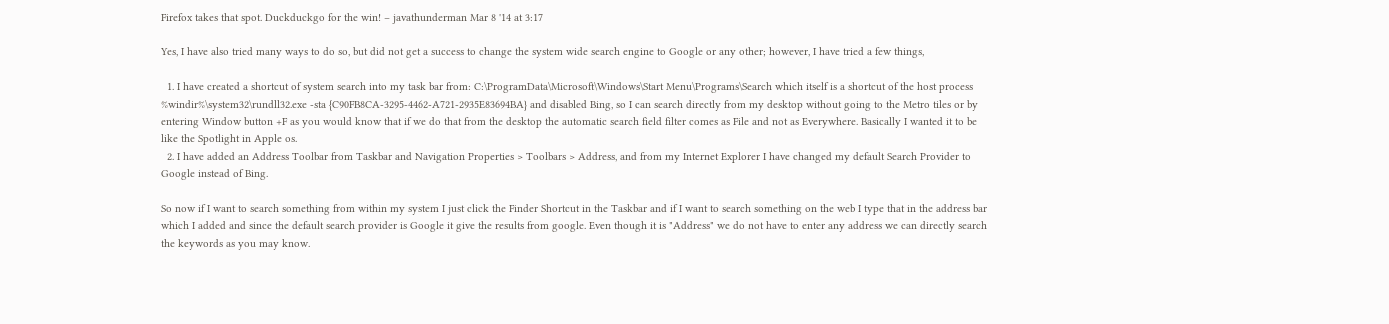Firefox takes that spot. Duckduckgo for the win! – javathunderman Mar 8 '14 at 3:17

Yes, I have also tried many ways to do so, but did not get a success to change the system wide search engine to Google or any other; however, I have tried a few things,

  1. I have created a shortcut of system search into my task bar from: C:\ProgramData\Microsoft\Windows\Start Menu\Programs\Search which itself is a shortcut of the host process %windir%\system32\rundll32.exe -sta {C90FB8CA-3295-4462-A721-2935E83694BA} and disabled Bing, so I can search directly from my desktop without going to the Metro tiles or by entering Window button +F as you would know that if we do that from the desktop the automatic search field filter comes as File and not as Everywhere. Basically I wanted it to be like the Spotlight in Apple os.
  2. I have added an Address Toolbar from Taskbar and Navigation Properties > Toolbars > Address, and from my Internet Explorer I have changed my default Search Provider to Google instead of Bing.

So now if I want to search something from within my system I just click the Finder Shortcut in the Taskbar and if I want to search something on the web I type that in the address bar which I added and since the default search provider is Google it give the results from google. Even though it is "Address" we do not have to enter any address we can directly search the keywords as you may know.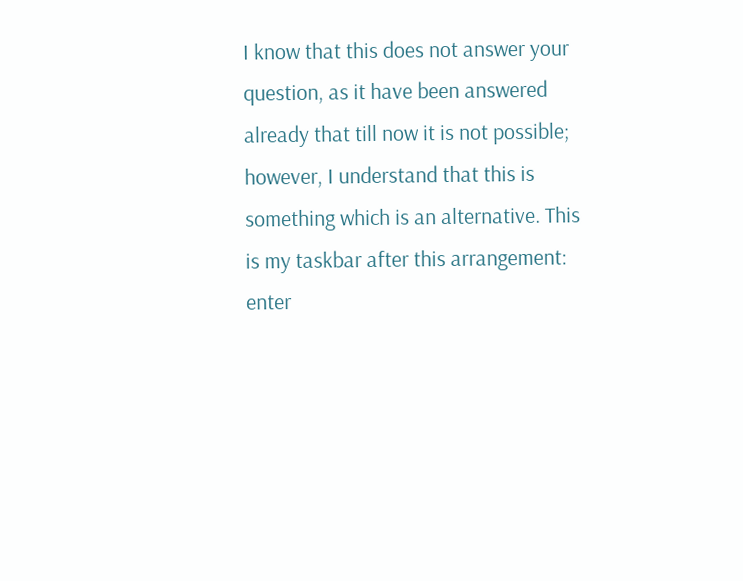I know that this does not answer your question, as it have been answered already that till now it is not possible; however, I understand that this is something which is an alternative. This is my taskbar after this arrangement:
enter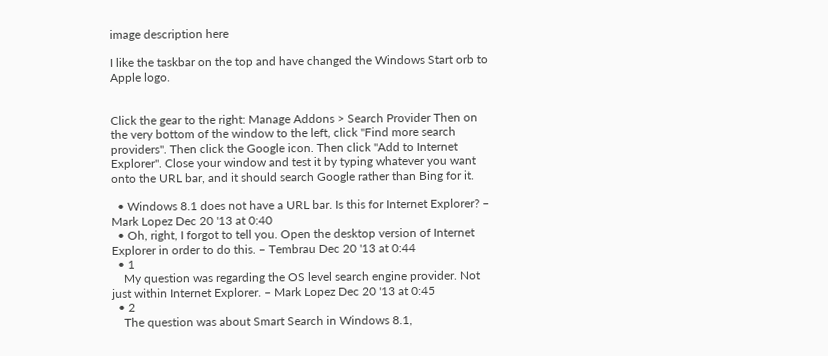image description here

I like the taskbar on the top and have changed the Windows Start orb to Apple logo.


Click the gear to the right: Manage Addons > Search Provider Then on the very bottom of the window to the left, click "Find more search providers". Then click the Google icon. Then click "Add to Internet Explorer". Close your window and test it by typing whatever you want onto the URL bar, and it should search Google rather than Bing for it.

  • Windows 8.1 does not have a URL bar. Is this for Internet Explorer? – Mark Lopez Dec 20 '13 at 0:40
  • Oh, right, I forgot to tell you. Open the desktop version of Internet Explorer in order to do this. – Tembrau Dec 20 '13 at 0:44
  • 1
    My question was regarding the OS level search engine provider. Not just within Internet Explorer. – Mark Lopez Dec 20 '13 at 0:45
  • 2
    The question was about Smart Search in Windows 8.1,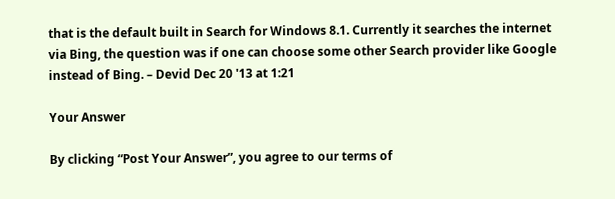that is the default built in Search for Windows 8.1. Currently it searches the internet via Bing, the question was if one can choose some other Search provider like Google instead of Bing. – Devid Dec 20 '13 at 1:21

Your Answer

By clicking “Post Your Answer”, you agree to our terms of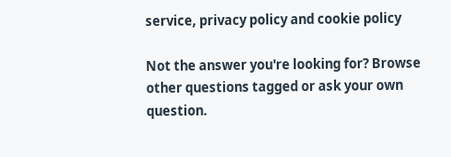service, privacy policy and cookie policy

Not the answer you're looking for? Browse other questions tagged or ask your own question.